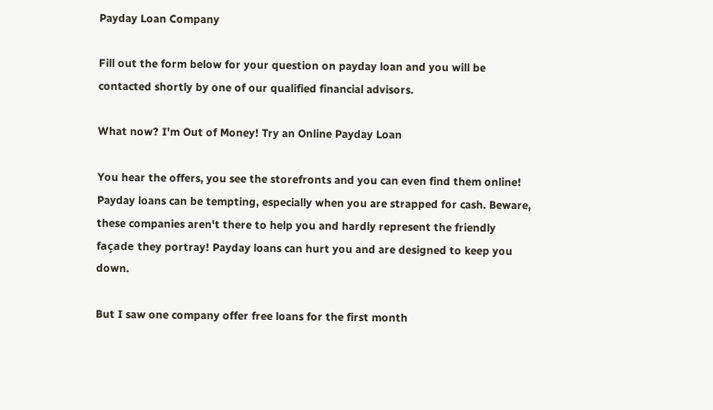Payday Loan Company

Fill out the form below for your question on payday loan and you will be contacted shortly by one of our qualified financial advisors.

What now? I'm Out of Money! Try an Online Payday Loan

You hear the offers, you see the storefronts and you can even find them online! Payday loans can be tempting, especially when you are strapped for cash. Beware, these companies aren't there to help you and hardly represent the friendly façade they portray! Payday loans can hurt you and are designed to keep you down.

But I saw one company offer free loans for the first month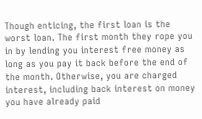Though enticing, the first loan is the worst loan. The first month they rope you in by lending you interest free money as long as you pay it back before the end of the month. Otherwise, you are charged interest, including back interest on money you have already paid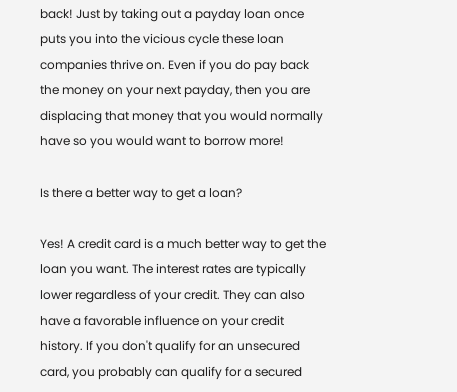back! Just by taking out a payday loan once puts you into the vicious cycle these loan companies thrive on. Even if you do pay back the money on your next payday, then you are displacing that money that you would normally have so you would want to borrow more!

Is there a better way to get a loan?

Yes! A credit card is a much better way to get the loan you want. The interest rates are typically lower regardless of your credit. They can also have a favorable influence on your credit history. If you don't qualify for an unsecured card, you probably can qualify for a secured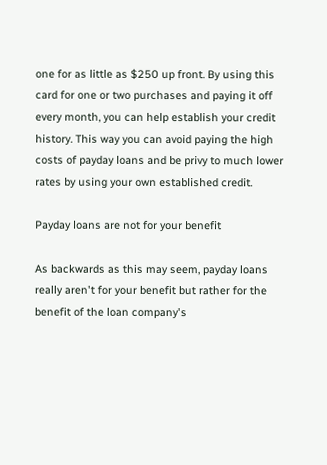one for as little as $250 up front. By using this card for one or two purchases and paying it off every month, you can help establish your credit history. This way you can avoid paying the high costs of payday loans and be privy to much lower rates by using your own established credit.

Payday loans are not for your benefit

As backwards as this may seem, payday loans really aren't for your benefit but rather for the benefit of the loan company's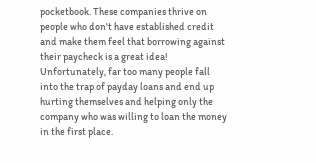pocketbook. These companies thrive on people who don't have established credit and make them feel that borrowing against their paycheck is a great idea! Unfortunately, far too many people fall into the trap of payday loans and end up hurting themselves and helping only the company who was willing to loan the money in the first place.